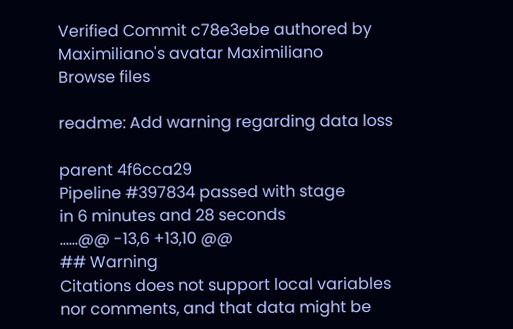Verified Commit c78e3ebe authored by Maximiliano's avatar Maximiliano
Browse files

readme: Add warning regarding data loss

parent 4f6cca29
Pipeline #397834 passed with stage
in 6 minutes and 28 seconds
......@@ -13,6 +13,10 @@
## Warning
Citations does not support local variables nor comments, and that data might be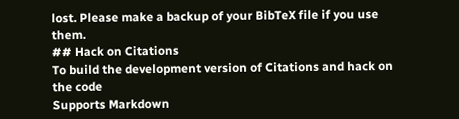lost. Please make a backup of your BibTeX file if you use them.
## Hack on Citations
To build the development version of Citations and hack on the code
Supports Markdown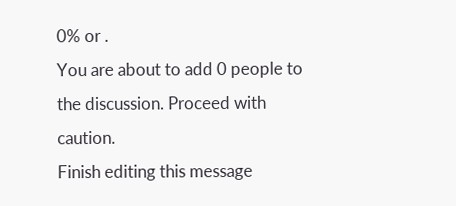0% or .
You are about to add 0 people to the discussion. Proceed with caution.
Finish editing this message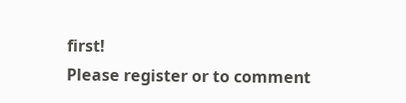first!
Please register or to comment